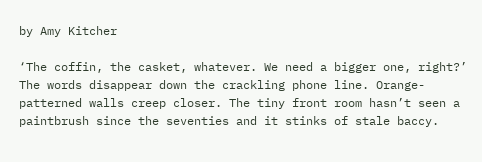by Amy Kitcher

‘The coffin, the casket, whatever. We need a bigger one, right?’ The words disappear down the crackling phone line. Orange-patterned walls creep closer. The tiny front room hasn’t seen a paintbrush since the seventies and it stinks of stale baccy.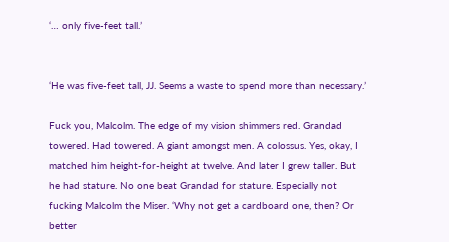‘… only five-feet tall.’


‘He was five-feet tall, JJ. Seems a waste to spend more than necessary.’

Fuck you, Malcolm. The edge of my vision shimmers red. Grandad towered. Had towered. A giant amongst men. A colossus. Yes, okay, I matched him height-for-height at twelve. And later I grew taller. But he had stature. No one beat Grandad for stature. Especially not fucking Malcolm the Miser. ‘Why not get a cardboard one, then? Or better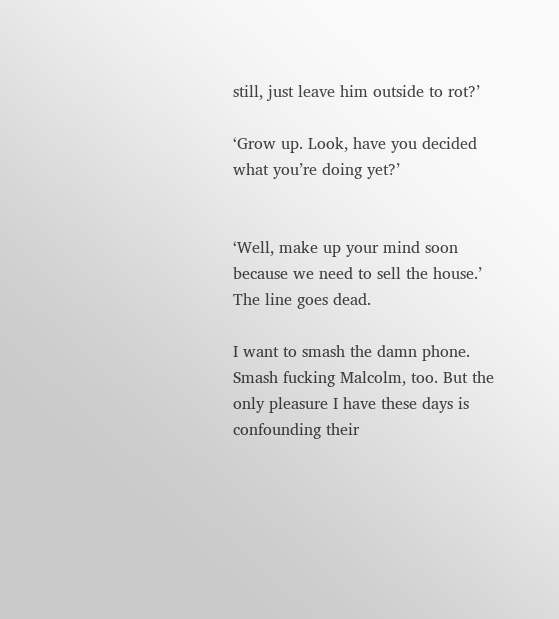still, just leave him outside to rot?’

‘Grow up. Look, have you decided what you’re doing yet?’


‘Well, make up your mind soon because we need to sell the house.’ The line goes dead.

I want to smash the damn phone. Smash fucking Malcolm, too. But the only pleasure I have these days is confounding their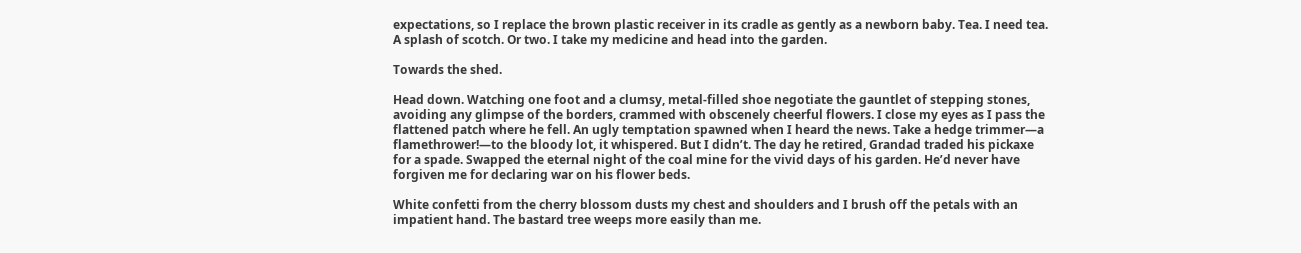expectations, so I replace the brown plastic receiver in its cradle as gently as a newborn baby. Tea. I need tea. A splash of scotch. Or two. I take my medicine and head into the garden.

Towards the shed.

Head down. Watching one foot and a clumsy, metal-filled shoe negotiate the gauntlet of stepping stones, avoiding any glimpse of the borders, crammed with obscenely cheerful flowers. I close my eyes as I pass the flattened patch where he fell. An ugly temptation spawned when I heard the news. Take a hedge trimmer—a flamethrower!—to the bloody lot, it whispered. But I didn’t. The day he retired, Grandad traded his pickaxe for a spade. Swapped the eternal night of the coal mine for the vivid days of his garden. He’d never have forgiven me for declaring war on his flower beds.

White confetti from the cherry blossom dusts my chest and shoulders and I brush off the petals with an impatient hand. The bastard tree weeps more easily than me.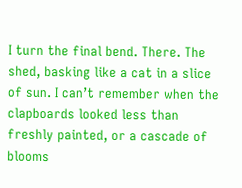I turn the final bend. There. The shed, basking like a cat in a slice of sun. I can’t remember when the clapboards looked less than freshly painted, or a cascade of blooms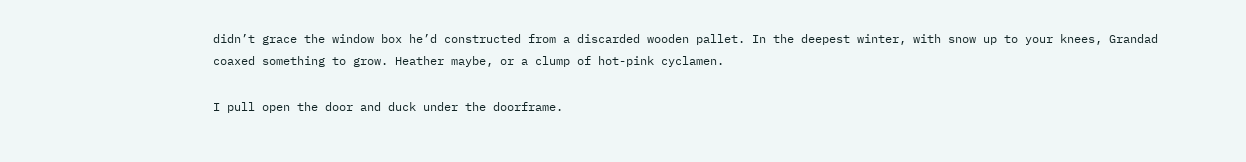didn’t grace the window box he’d constructed from a discarded wooden pallet. In the deepest winter, with snow up to your knees, Grandad coaxed something to grow. Heather maybe, or a clump of hot-pink cyclamen.

I pull open the door and duck under the doorframe.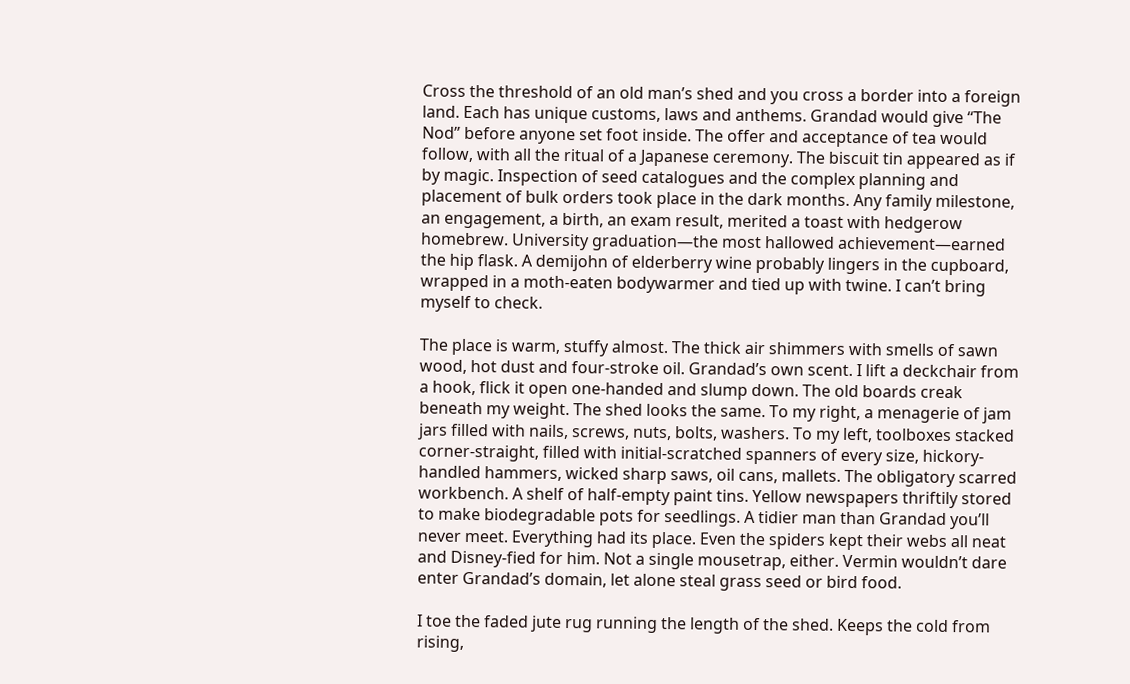Cross the threshold of an old man’s shed and you cross a border into a foreign land. Each has unique customs, laws and anthems. Grandad would give “The Nod” before anyone set foot inside. The offer and acceptance of tea would follow, with all the ritual of a Japanese ceremony. The biscuit tin appeared as if by magic. Inspection of seed catalogues and the complex planning and placement of bulk orders took place in the dark months. Any family milestone, an engagement, a birth, an exam result, merited a toast with hedgerow homebrew. University graduation—the most hallowed achievement—earned the hip flask. A demijohn of elderberry wine probably lingers in the cupboard, wrapped in a moth-eaten bodywarmer and tied up with twine. I can’t bring myself to check.

The place is warm, stuffy almost. The thick air shimmers with smells of sawn wood, hot dust and four-stroke oil. Grandad’s own scent. I lift a deckchair from a hook, flick it open one-handed and slump down. The old boards creak beneath my weight. The shed looks the same. To my right, a menagerie of jam jars filled with nails, screws, nuts, bolts, washers. To my left, toolboxes stacked corner-straight, filled with initial-scratched spanners of every size, hickory-handled hammers, wicked sharp saws, oil cans, mallets. The obligatory scarred workbench. A shelf of half-empty paint tins. Yellow newspapers thriftily stored to make biodegradable pots for seedlings. A tidier man than Grandad you’ll never meet. Everything had its place. Even the spiders kept their webs all neat and Disney-fied for him. Not a single mousetrap, either. Vermin wouldn’t dare enter Grandad’s domain, let alone steal grass seed or bird food.

I toe the faded jute rug running the length of the shed. Keeps the cold from rising,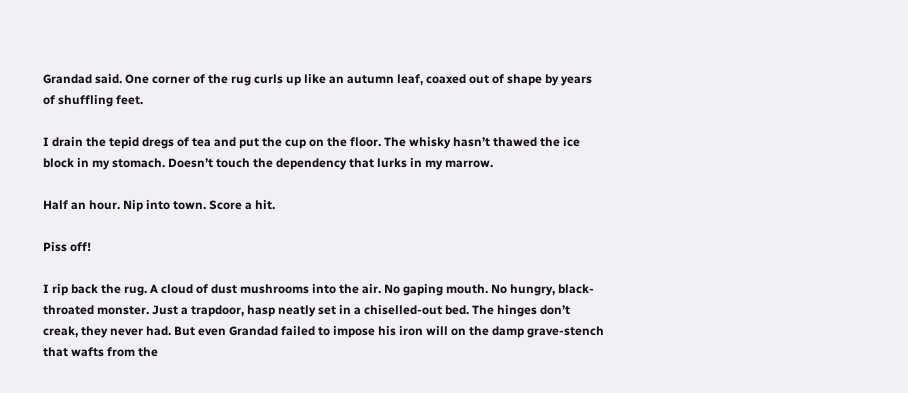Grandad said. One corner of the rug curls up like an autumn leaf, coaxed out of shape by years of shuffling feet.

I drain the tepid dregs of tea and put the cup on the floor. The whisky hasn’t thawed the ice block in my stomach. Doesn’t touch the dependency that lurks in my marrow.

Half an hour. Nip into town. Score a hit.

Piss off!

I rip back the rug. A cloud of dust mushrooms into the air. No gaping mouth. No hungry, black-throated monster. Just a trapdoor, hasp neatly set in a chiselled-out bed. The hinges don’t creak, they never had. But even Grandad failed to impose his iron will on the damp grave-stench that wafts from the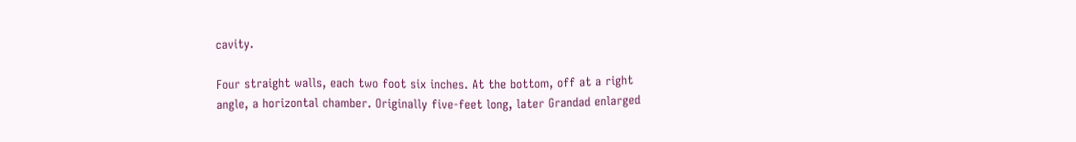cavity.

Four straight walls, each two foot six inches. At the bottom, off at a right angle, a horizontal chamber. Originally five-feet long, later Grandad enlarged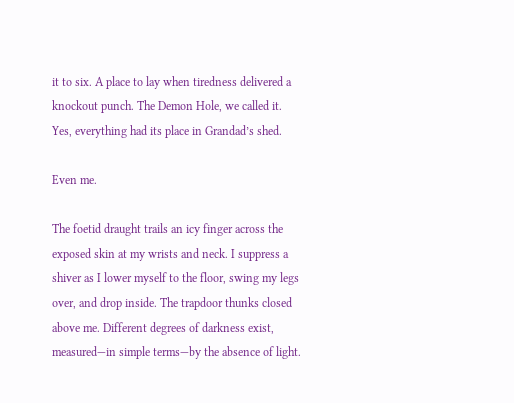it to six. A place to lay when tiredness delivered a knockout punch. The Demon Hole, we called it. Yes, everything had its place in Grandad’s shed.

Even me.

The foetid draught trails an icy finger across the exposed skin at my wrists and neck. I suppress a shiver as I lower myself to the floor, swing my legs over, and drop inside. The trapdoor thunks closed above me. Different degrees of darkness exist, measured—in simple terms—by the absence of light.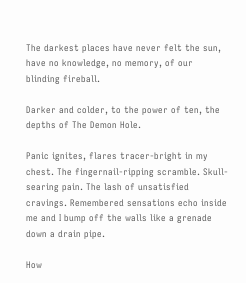The darkest places have never felt the sun, have no knowledge, no memory, of our blinding fireball.

Darker and colder, to the power of ten, the depths of The Demon Hole.

Panic ignites, flares tracer-bright in my chest. The fingernail-ripping scramble. Skull-searing pain. The lash of unsatisfied cravings. Remembered sensations echo inside me and I bump off the walls like a grenade down a drain pipe.

How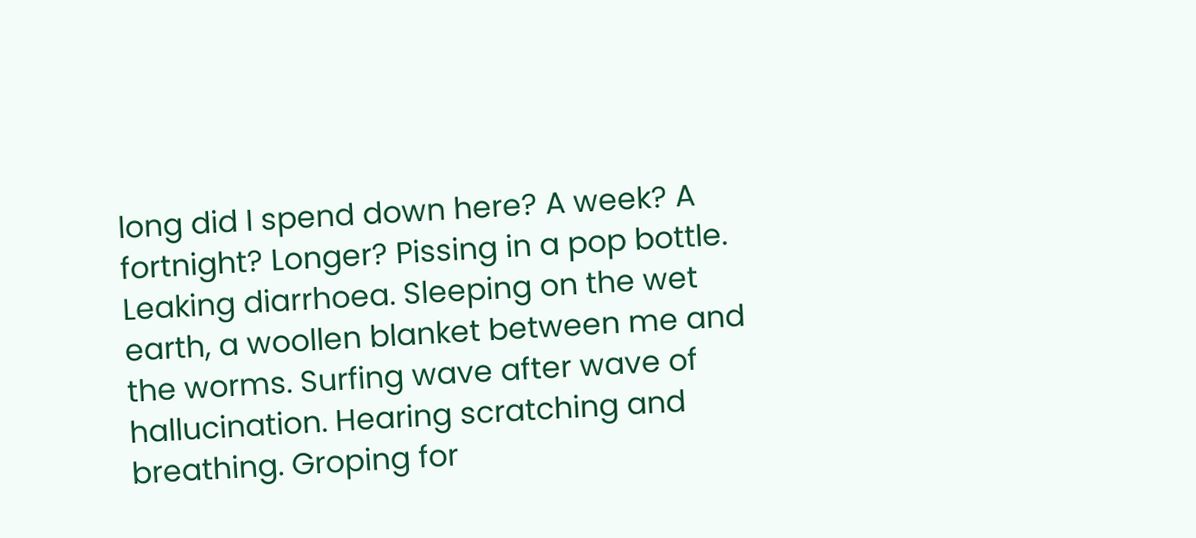long did I spend down here? A week? A fortnight? Longer? Pissing in a pop bottle. Leaking diarrhoea. Sleeping on the wet earth, a woollen blanket between me and the worms. Surfing wave after wave of hallucination. Hearing scratching and breathing. Groping for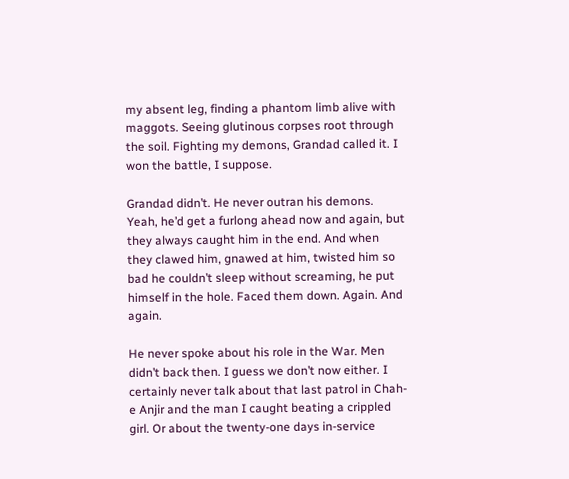my absent leg, finding a phantom limb alive with maggots. Seeing glutinous corpses root through the soil. Fighting my demons, Grandad called it. I won the battle, I suppose.

Grandad didn’t. He never outran his demons. Yeah, he’d get a furlong ahead now and again, but they always caught him in the end. And when they clawed him, gnawed at him, twisted him so bad he couldn’t sleep without screaming, he put himself in the hole. Faced them down. Again. And again.

He never spoke about his role in the War. Men didn’t back then. I guess we don’t now either. I certainly never talk about that last patrol in Chah-e Anjir and the man I caught beating a crippled girl. Or about the twenty-one days in-service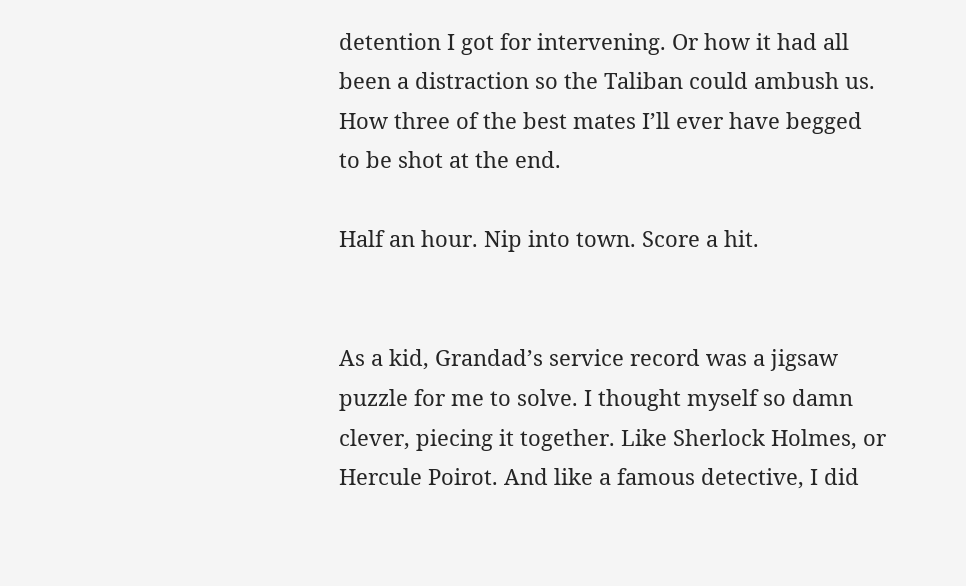detention I got for intervening. Or how it had all been a distraction so the Taliban could ambush us. How three of the best mates I’ll ever have begged to be shot at the end.

Half an hour. Nip into town. Score a hit.


As a kid, Grandad’s service record was a jigsaw puzzle for me to solve. I thought myself so damn clever, piecing it together. Like Sherlock Holmes, or Hercule Poirot. And like a famous detective, I did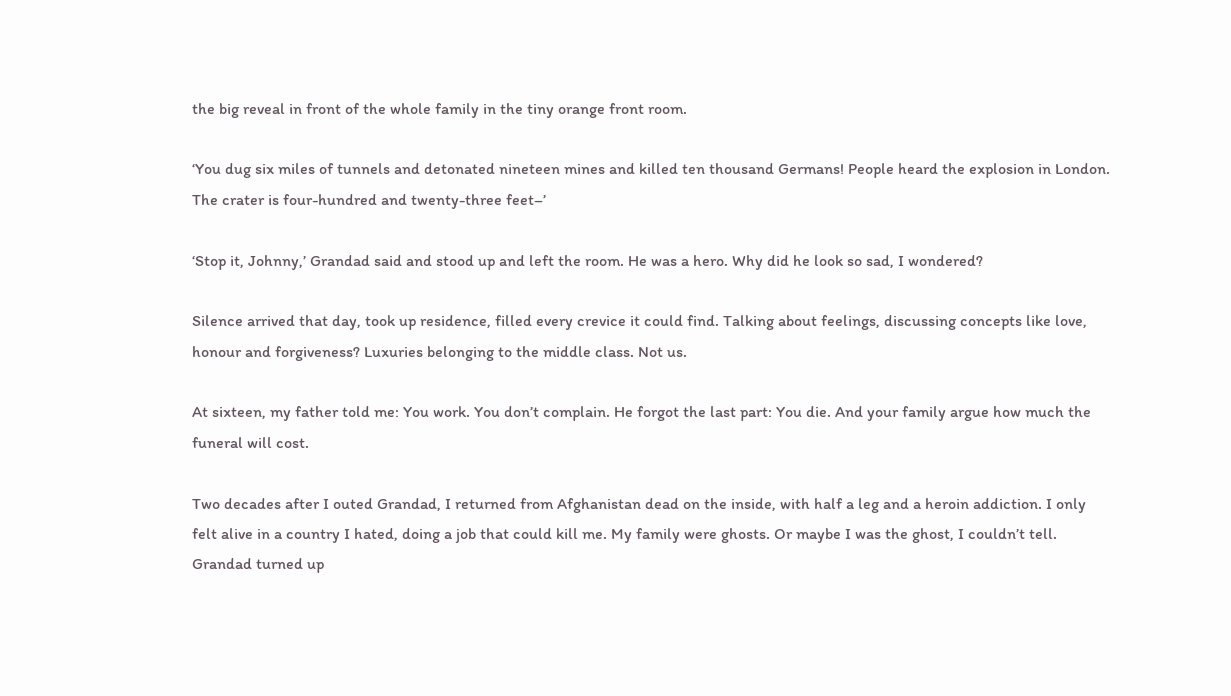the big reveal in front of the whole family in the tiny orange front room.

‘You dug six miles of tunnels and detonated nineteen mines and killed ten thousand Germans! People heard the explosion in London. The crater is four-hundred and twenty-three feet–’

‘Stop it, Johnny,’ Grandad said and stood up and left the room. He was a hero. Why did he look so sad, I wondered?

Silence arrived that day, took up residence, filled every crevice it could find. Talking about feelings, discussing concepts like love, honour and forgiveness? Luxuries belonging to the middle class. Not us.

At sixteen, my father told me: You work. You don’t complain. He forgot the last part: You die. And your family argue how much the funeral will cost.

Two decades after I outed Grandad, I returned from Afghanistan dead on the inside, with half a leg and a heroin addiction. I only felt alive in a country I hated, doing a job that could kill me. My family were ghosts. Or maybe I was the ghost, I couldn’t tell. Grandad turned up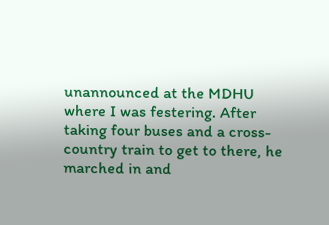unannounced at the MDHU where I was festering. After taking four buses and a cross-country train to get to there, he marched in and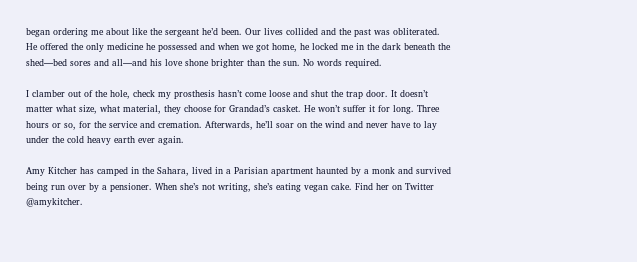began ordering me about like the sergeant he’d been. Our lives collided and the past was obliterated. He offered the only medicine he possessed and when we got home, he locked me in the dark beneath the shed—bed sores and all—and his love shone brighter than the sun. No words required.

I clamber out of the hole, check my prosthesis hasn’t come loose and shut the trap door. It doesn’t matter what size, what material, they choose for Grandad’s casket. He won’t suffer it for long. Three hours or so, for the service and cremation. Afterwards, he’ll soar on the wind and never have to lay under the cold heavy earth ever again.

Amy Kitcher has camped in the Sahara, lived in a Parisian apartment haunted by a monk and survived being run over by a pensioner. When she’s not writing, she’s eating vegan cake. Find her on Twitter @amykitcher.